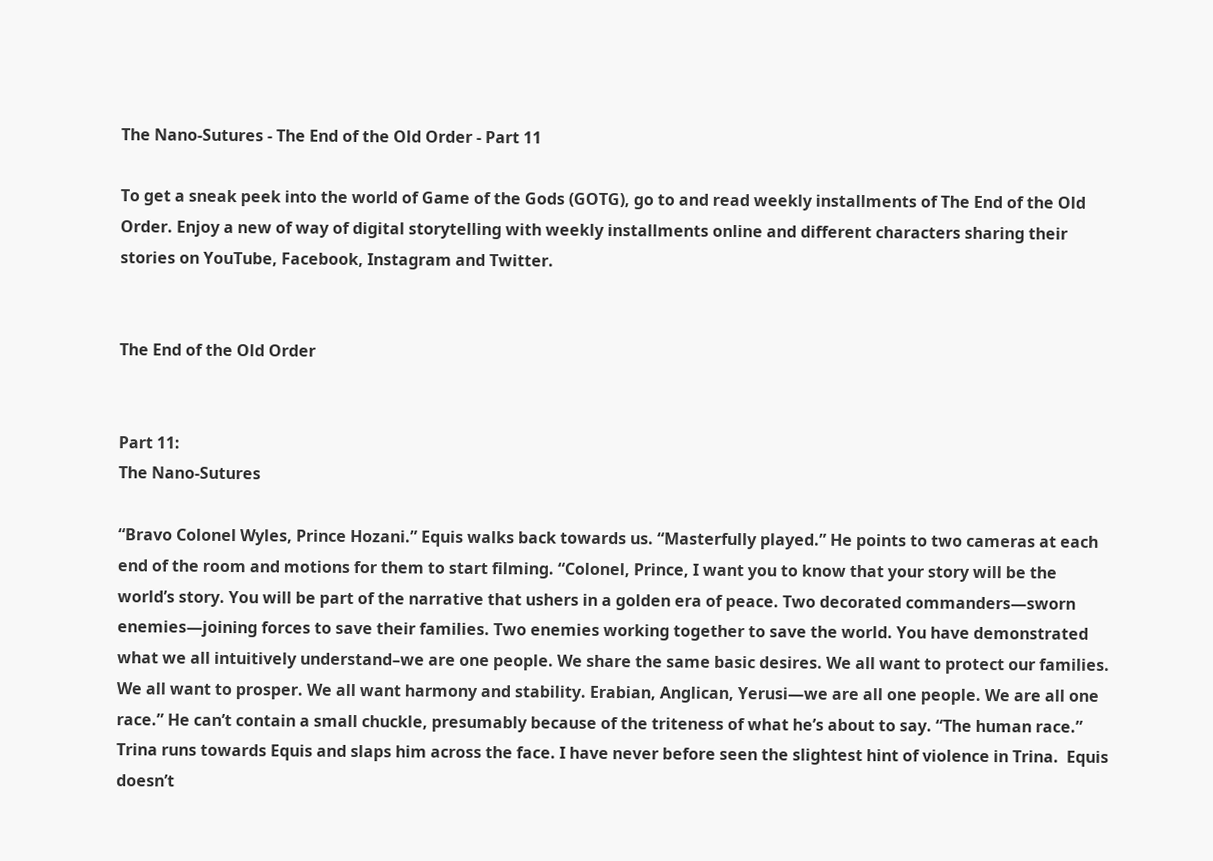The Nano-Sutures - The End of the Old Order - Part 11

To get a sneak peek into the world of Game of the Gods (GOTG), go to and read weekly installments of The End of the Old Order. Enjoy a new of way of digital storytelling with weekly installments online and different characters sharing their stories on YouTube, Facebook, Instagram and Twitter.


The End of the Old Order


Part 11:
The Nano-Sutures

“Bravo Colonel Wyles, Prince Hozani.” Equis walks back towards us. “Masterfully played.” He points to two cameras at each end of the room and motions for them to start filming. “Colonel, Prince, I want you to know that your story will be the world’s story. You will be part of the narrative that ushers in a golden era of peace. Two decorated commanders—sworn enemies—joining forces to save their families. Two enemies working together to save the world. You have demonstrated what we all intuitively understand–we are one people. We share the same basic desires. We all want to protect our families. We all want to prosper. We all want harmony and stability. Erabian, Anglican, Yerusi—we are all one people. We are all one race.” He can’t contain a small chuckle, presumably because of the triteness of what he’s about to say. “The human race.”
Trina runs towards Equis and slaps him across the face. I have never before seen the slightest hint of violence in Trina.  Equis doesn’t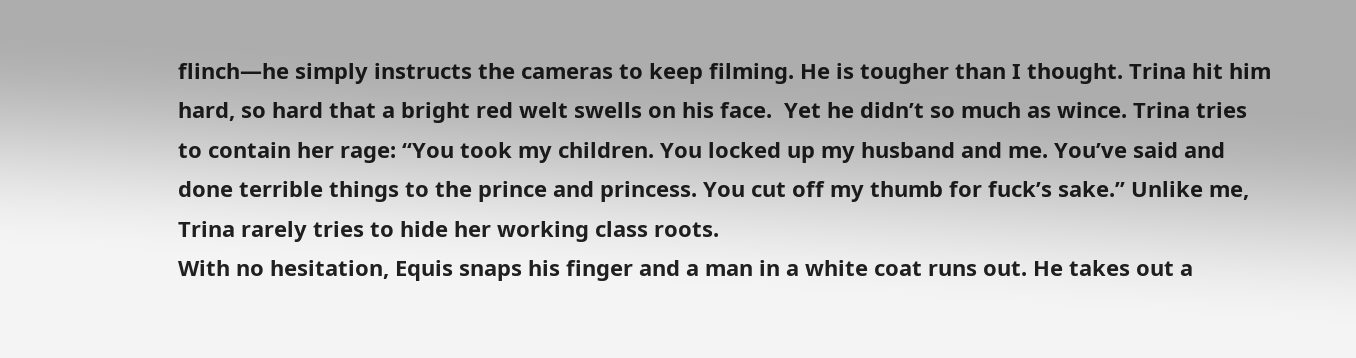flinch—he simply instructs the cameras to keep filming. He is tougher than I thought. Trina hit him hard, so hard that a bright red welt swells on his face.  Yet he didn’t so much as wince. Trina tries to contain her rage: “You took my children. You locked up my husband and me. You’ve said and done terrible things to the prince and princess. You cut off my thumb for fuck’s sake.” Unlike me, Trina rarely tries to hide her working class roots.
With no hesitation, Equis snaps his finger and a man in a white coat runs out. He takes out a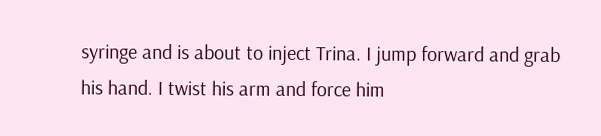syringe and is about to inject Trina. I jump forward and grab his hand. I twist his arm and force him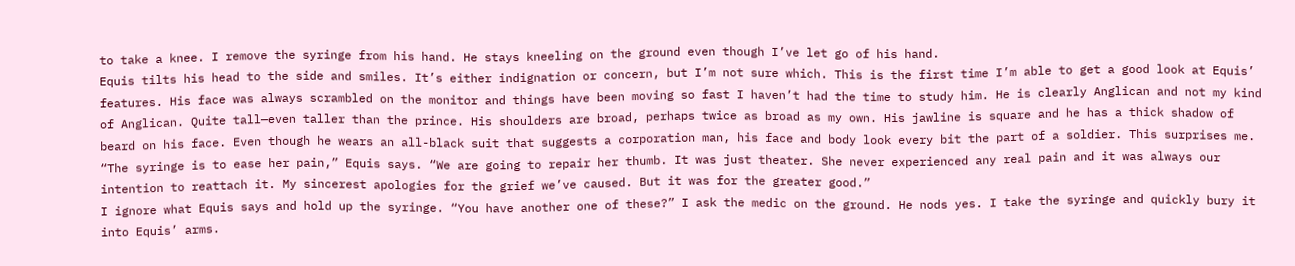to take a knee. I remove the syringe from his hand. He stays kneeling on the ground even though I’ve let go of his hand.
Equis tilts his head to the side and smiles. It’s either indignation or concern, but I’m not sure which. This is the first time I’m able to get a good look at Equis’ features. His face was always scrambled on the monitor and things have been moving so fast I haven’t had the time to study him. He is clearly Anglican and not my kind of Anglican. Quite tall—even taller than the prince. His shoulders are broad, perhaps twice as broad as my own. His jawline is square and he has a thick shadow of beard on his face. Even though he wears an all-black suit that suggests a corporation man, his face and body look every bit the part of a soldier. This surprises me.
“The syringe is to ease her pain,” Equis says. “We are going to repair her thumb. It was just theater. She never experienced any real pain and it was always our intention to reattach it. My sincerest apologies for the grief we’ve caused. But it was for the greater good.”
I ignore what Equis says and hold up the syringe. “You have another one of these?” I ask the medic on the ground. He nods yes. I take the syringe and quickly bury it into Equis’ arms.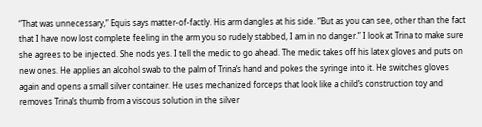“That was unnecessary,” Equis says matter-of-factly. His arm dangles at his side. “But as you can see, other than the fact that I have now lost complete feeling in the arm you so rudely stabbed, I am in no danger.” I look at Trina to make sure she agrees to be injected. She nods yes. I tell the medic to go ahead. The medic takes off his latex gloves and puts on new ones. He applies an alcohol swab to the palm of Trina’s hand and pokes the syringe into it. He switches gloves again and opens a small silver container. He uses mechanized forceps that look like a child’s construction toy and removes Trina’s thumb from a viscous solution in the silver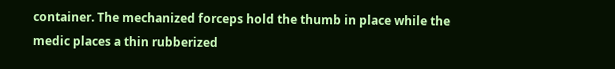container. The mechanized forceps hold the thumb in place while the medic places a thin rubberized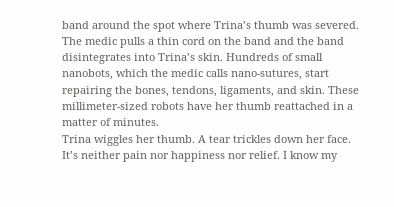band around the spot where Trina’s thumb was severed. The medic pulls a thin cord on the band and the band disintegrates into Trina’s skin. Hundreds of small nanobots, which the medic calls nano-sutures, start repairing the bones, tendons, ligaments, and skin. These millimeter-sized robots have her thumb reattached in a matter of minutes.
Trina wiggles her thumb. A tear trickles down her face. It’s neither pain nor happiness nor relief. I know my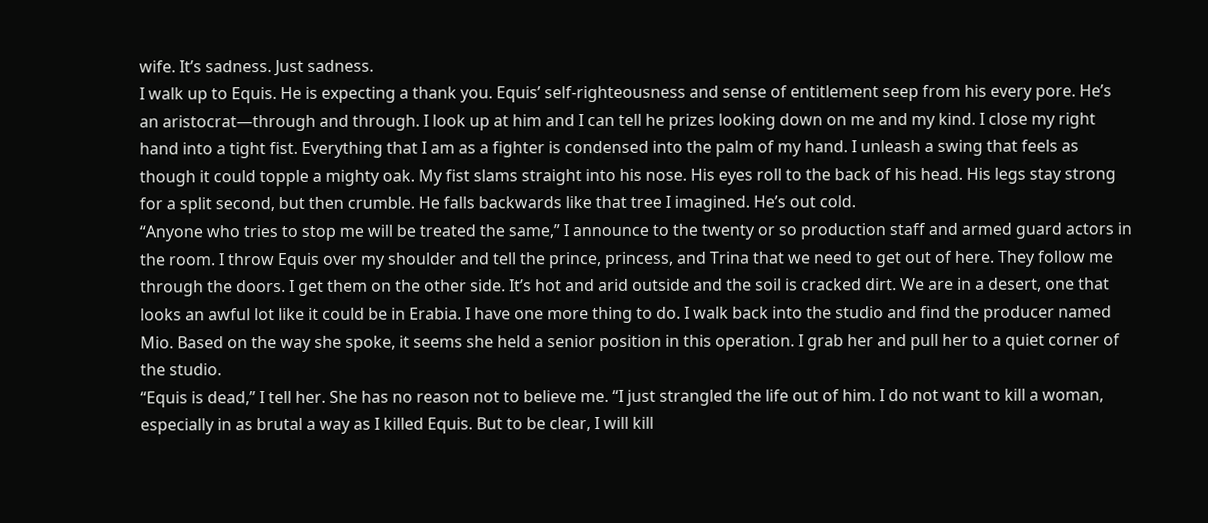wife. It’s sadness. Just sadness.
I walk up to Equis. He is expecting a thank you. Equis’ self-righteousness and sense of entitlement seep from his every pore. He’s an aristocrat—through and through. I look up at him and I can tell he prizes looking down on me and my kind. I close my right hand into a tight fist. Everything that I am as a fighter is condensed into the palm of my hand. I unleash a swing that feels as though it could topple a mighty oak. My fist slams straight into his nose. His eyes roll to the back of his head. His legs stay strong for a split second, but then crumble. He falls backwards like that tree I imagined. He’s out cold.
“Anyone who tries to stop me will be treated the same,” I announce to the twenty or so production staff and armed guard actors in the room. I throw Equis over my shoulder and tell the prince, princess, and Trina that we need to get out of here. They follow me through the doors. I get them on the other side. It’s hot and arid outside and the soil is cracked dirt. We are in a desert, one that looks an awful lot like it could be in Erabia. I have one more thing to do. I walk back into the studio and find the producer named Mio. Based on the way she spoke, it seems she held a senior position in this operation. I grab her and pull her to a quiet corner of the studio.
“Equis is dead,” I tell her. She has no reason not to believe me. “I just strangled the life out of him. I do not want to kill a woman, especially in as brutal a way as I killed Equis. But to be clear, I will kill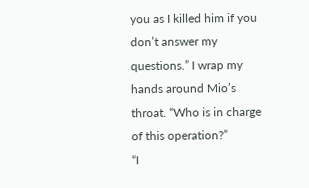you as I killed him if you don’t answer my questions.” I wrap my hands around Mio’s throat. “Who is in charge of this operation?”
“I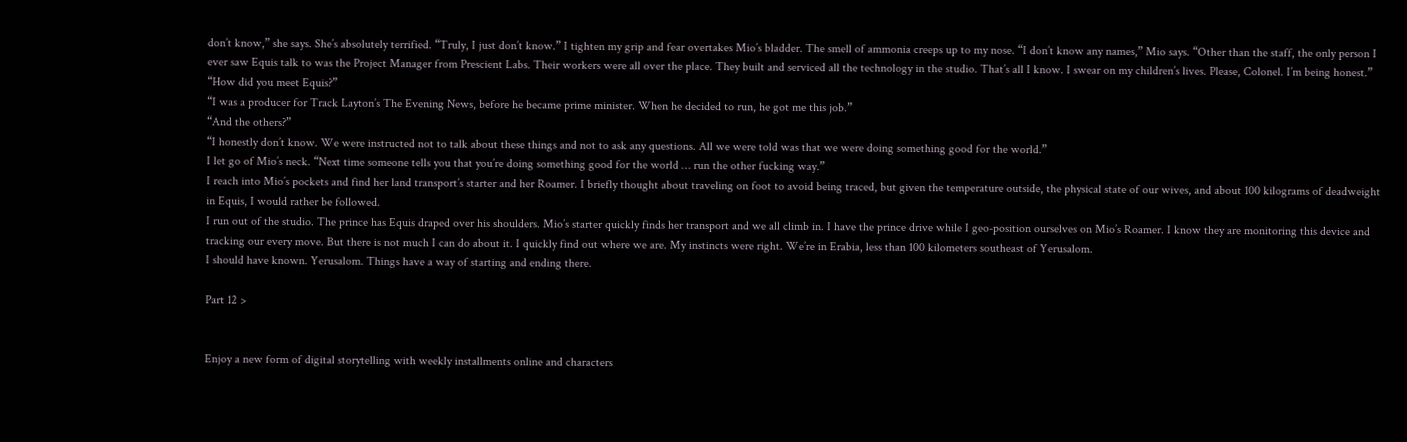don’t know,” she says. She’s absolutely terrified. “Truly, I just don’t know.” I tighten my grip and fear overtakes Mio’s bladder. The smell of ammonia creeps up to my nose. “I don’t know any names,” Mio says. “Other than the staff, the only person I ever saw Equis talk to was the Project Manager from Prescient Labs. Their workers were all over the place. They built and serviced all the technology in the studio. That’s all I know. I swear on my children’s lives. Please, Colonel. I’m being honest.”
“How did you meet Equis?”
“I was a producer for Track Layton’s The Evening News, before he became prime minister. When he decided to run, he got me this job.”
“And the others?”
“I honestly don’t know. We were instructed not to talk about these things and not to ask any questions. All we were told was that we were doing something good for the world.”
I let go of Mio’s neck. “Next time someone tells you that you’re doing something good for the world … run the other fucking way.”
I reach into Mio’s pockets and find her land transport’s starter and her Roamer. I briefly thought about traveling on foot to avoid being traced, but given the temperature outside, the physical state of our wives, and about 100 kilograms of deadweight in Equis, I would rather be followed.
I run out of the studio. The prince has Equis draped over his shoulders. Mio’s starter quickly finds her transport and we all climb in. I have the prince drive while I geo-position ourselves on Mio’s Roamer. I know they are monitoring this device and tracking our every move. But there is not much I can do about it. I quickly find out where we are. My instincts were right. We’re in Erabia, less than 100 kilometers southeast of Yerusalom.
I should have known. Yerusalom. Things have a way of starting and ending there.

Part 12 >


Enjoy a new form of digital storytelling with weekly installments online and characters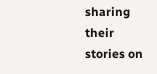sharing their stories on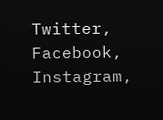Twitter, Facebook, Instagram,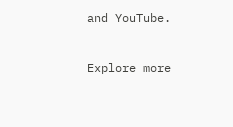and YouTube.


Explore more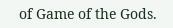of Game of the Gods.